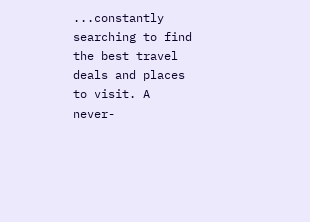...constantly searching to find the best travel deals and places to visit. A never-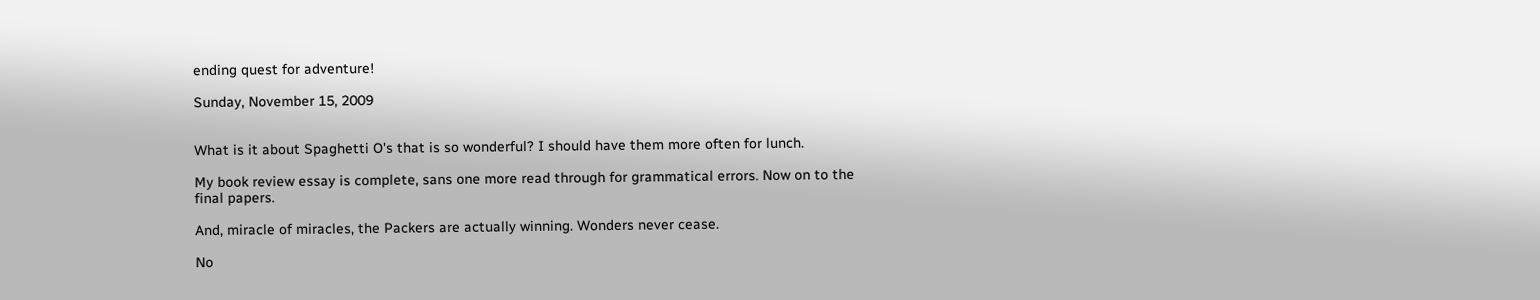ending quest for adventure!

Sunday, November 15, 2009


What is it about Spaghetti O's that is so wonderful? I should have them more often for lunch.

My book review essay is complete, sans one more read through for grammatical errors. Now on to the final papers.

And, miracle of miracles, the Packers are actually winning. Wonders never cease.

No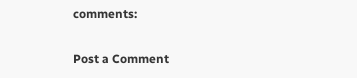comments:

Post a Comment